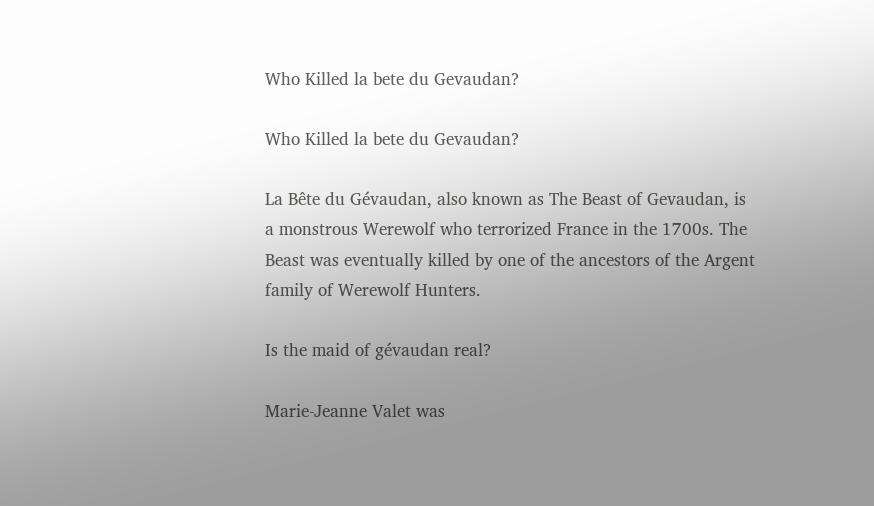Who Killed la bete du Gevaudan?

Who Killed la bete du Gevaudan?

La Bête du Gévaudan, also known as The Beast of Gevaudan, is a monstrous Werewolf who terrorized France in the 1700s. The Beast was eventually killed by one of the ancestors of the Argent family of Werewolf Hunters.

Is the maid of gévaudan real?

Marie-Jeanne Valet was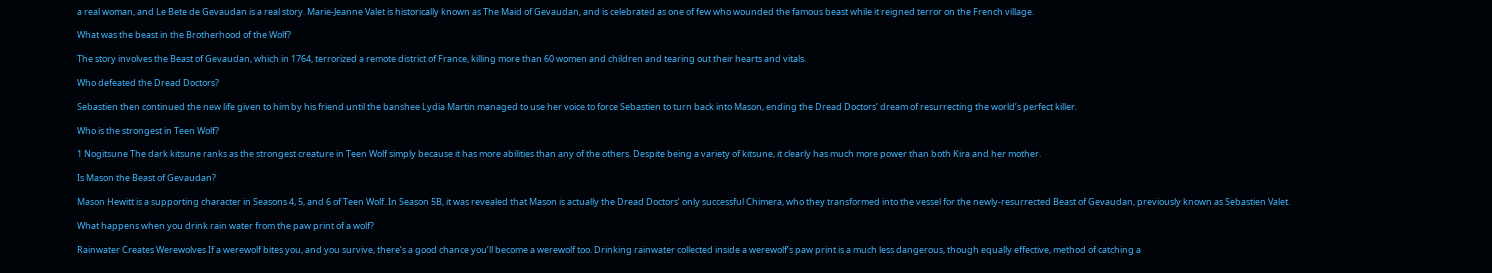a real woman, and Le Bete de Gevaudan is a real story. Marie-Jeanne Valet is historically known as The Maid of Gevaudan, and is celebrated as one of few who wounded the famous beast while it reigned terror on the French village.

What was the beast in the Brotherhood of the Wolf?

The story involves the Beast of Gevaudan, which in 1764, terrorized a remote district of France, killing more than 60 women and children and tearing out their hearts and vitals.

Who defeated the Dread Doctors?

Sebastien then continued the new life given to him by his friend until the banshee Lydia Martin managed to use her voice to force Sebastien to turn back into Mason, ending the Dread Doctors’ dream of resurrecting the world’s perfect killer.

Who is the strongest in Teen Wolf?

1 Nogitsune The dark kitsune ranks as the strongest creature in Teen Wolf simply because it has more abilities than any of the others. Despite being a variety of kitsune, it clearly has much more power than both Kira and her mother.

Is Mason the Beast of Gevaudan?

Mason Hewitt is a supporting character in Seasons 4, 5, and 6 of Teen Wolf. In Season 5B, it was revealed that Mason is actually the Dread Doctors’ only successful Chimera, who they transformed into the vessel for the newly-resurrected Beast of Gevaudan, previously known as Sebastien Valet.

What happens when you drink rain water from the paw print of a wolf?

Rainwater Creates Werewolves If a werewolf bites you, and you survive, there’s a good chance you’ll become a werewolf too. Drinking rainwater collected inside a werewolf’s paw print is a much less dangerous, though equally effective, method of catching a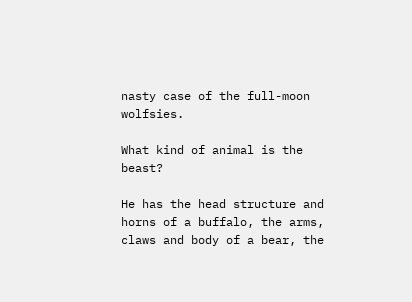nasty case of the full-moon wolfsies.

What kind of animal is the beast?

He has the head structure and horns of a buffalo, the arms, claws and body of a bear, the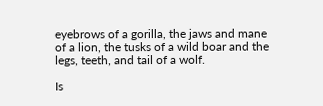eyebrows of a gorilla, the jaws and mane of a lion, the tusks of a wild boar and the legs, teeth, and tail of a wolf.

Is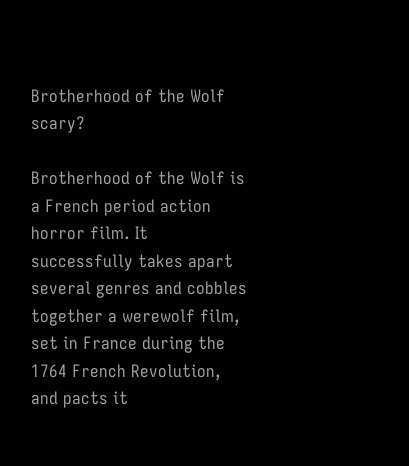Brotherhood of the Wolf scary?

Brotherhood of the Wolf is a French period action horror film. It successfully takes apart several genres and cobbles together a werewolf film, set in France during the 1764 French Revolution, and pacts it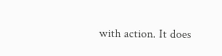with action. It does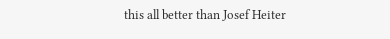this all better than Josef Heiter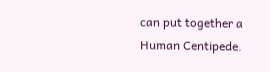can put together a Human Centipede.